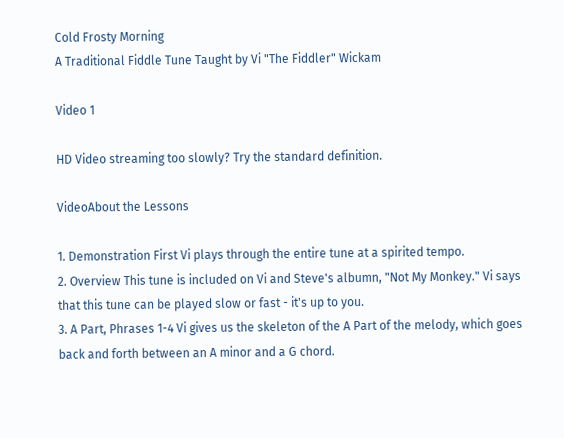Cold Frosty Morning
A Traditional Fiddle Tune Taught by Vi "The Fiddler" Wickam

Video 1

HD Video streaming too slowly? Try the standard definition.

VideoAbout the Lessons

1. Demonstration First Vi plays through the entire tune at a spirited tempo.
2. Overview This tune is included on Vi and Steve's albumn, "Not My Monkey." Vi says that this tune can be played slow or fast - it's up to you.
3. A Part, Phrases 1-4 Vi gives us the skeleton of the A Part of the melody, which goes back and forth between an A minor and a G chord.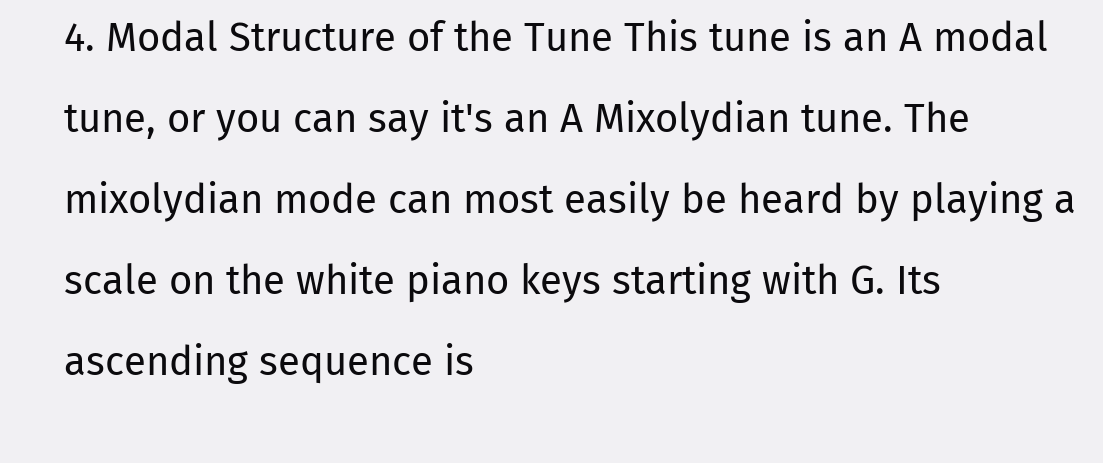4. Modal Structure of the Tune This tune is an A modal tune, or you can say it's an A Mixolydian tune. The mixolydian mode can most easily be heard by playing a scale on the white piano keys starting with G. Its ascending sequence is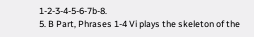1-2-3-4-5-6-7b-8.
5. B Part, Phrases 1-4 Vi plays the skeleton of the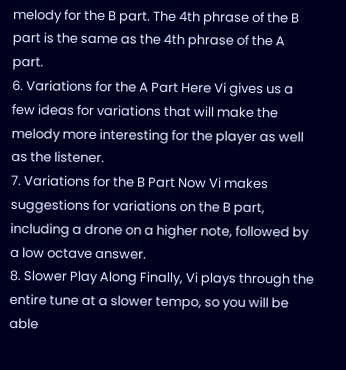melody for the B part. The 4th phrase of the B part is the same as the 4th phrase of the A part.
6. Variations for the A Part Here Vi gives us a few ideas for variations that will make the melody more interesting for the player as well as the listener.
7. Variations for the B Part Now Vi makes suggestions for variations on the B part, including a drone on a higher note, followed by a low octave answer.
8. Slower Play Along Finally, Vi plays through the entire tune at a slower tempo, so you will be able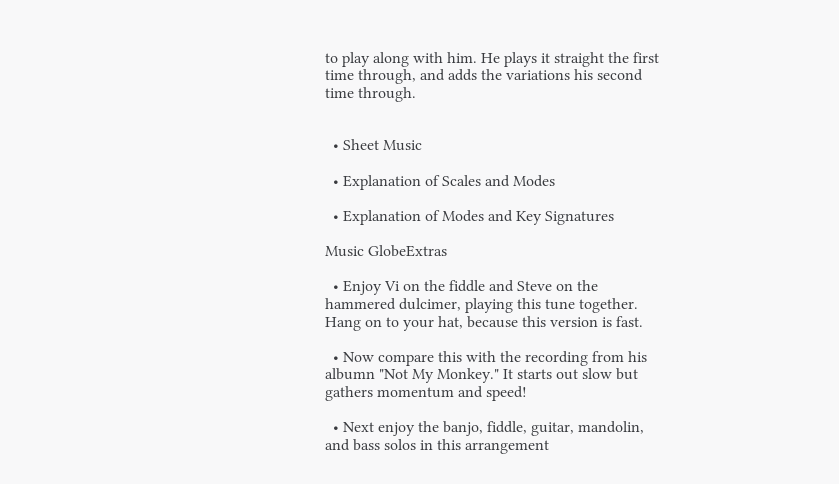to play along with him. He plays it straight the first time through, and adds the variations his second time through.


  • Sheet Music

  • Explanation of Scales and Modes

  • Explanation of Modes and Key Signatures

Music GlobeExtras

  • Enjoy Vi on the fiddle and Steve on the hammered dulcimer, playing this tune together. Hang on to your hat, because this version is fast.

  • Now compare this with the recording from his albumn "Not My Monkey." It starts out slow but gathers momentum and speed!

  • Next enjoy the banjo, fiddle, guitar, mandolin, and bass solos in this arrangement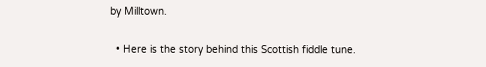by Milltown.

  • Here is the story behind this Scottish fiddle tune.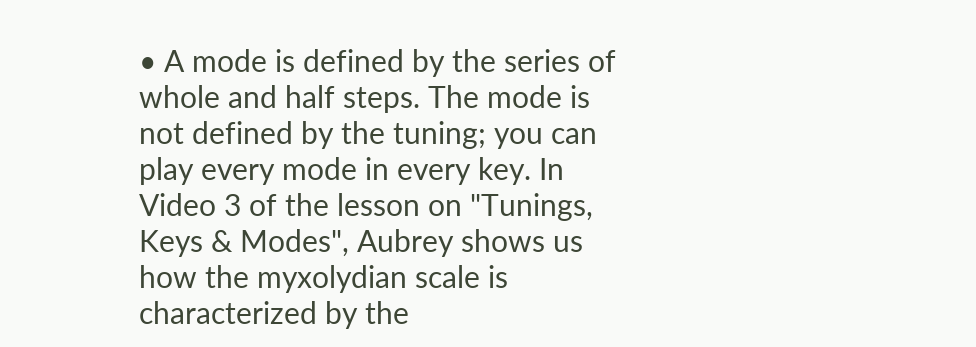• A mode is defined by the series of whole and half steps. The mode is not defined by the tuning; you can play every mode in every key. In Video 3 of the lesson on "Tunings, Keys & Modes", Aubrey shows us how the myxolydian scale is characterized by the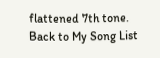flattened 7th tone.
Back to My Song List